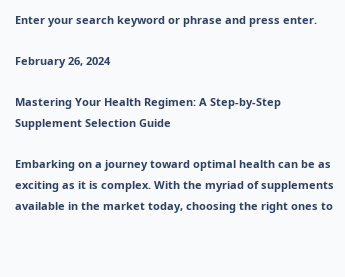Enter your search keyword or phrase and press enter.

February 26, 2024

Mastering Your Health Regimen: A Step-by-Step Supplement Selection Guide

Embarking on a journey toward optimal health can be as exciting as it is complex. With the myriad of supplements available in the market today, choosing the right ones to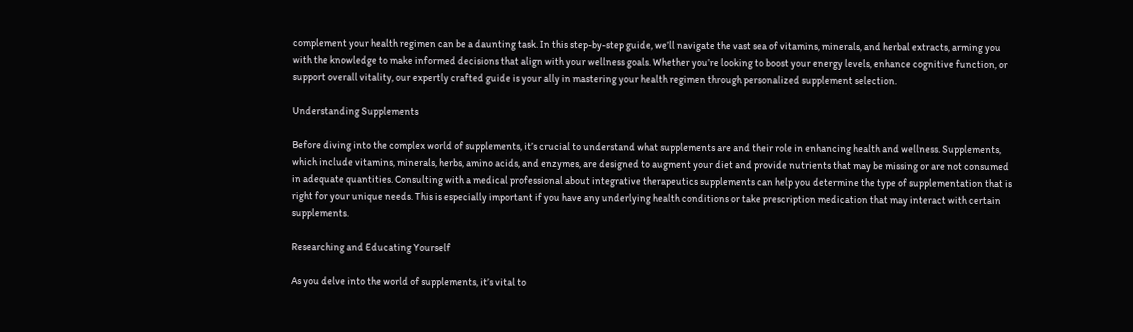complement your health regimen can be a daunting task. In this step-by-step guide, we’ll navigate the vast sea of vitamins, minerals, and herbal extracts, arming you with the knowledge to make informed decisions that align with your wellness goals. Whether you’re looking to boost your energy levels, enhance cognitive function, or support overall vitality, our expertly crafted guide is your ally in mastering your health regimen through personalized supplement selection.

Understanding Supplements

Before diving into the complex world of supplements, it’s crucial to understand what supplements are and their role in enhancing health and wellness. Supplements, which include vitamins, minerals, herbs, amino acids, and enzymes, are designed to augment your diet and provide nutrients that may be missing or are not consumed in adequate quantities. Consulting with a medical professional about integrative therapeutics supplements can help you determine the type of supplementation that is right for your unique needs. This is especially important if you have any underlying health conditions or take prescription medication that may interact with certain supplements.

Researching and Educating Yourself

As you delve into the world of supplements, it’s vital to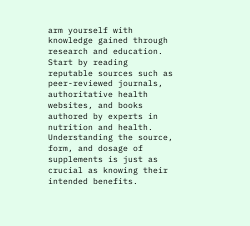arm yourself with knowledge gained through research and education. Start by reading reputable sources such as peer-reviewed journals, authoritative health websites, and books authored by experts in nutrition and health. Understanding the source, form, and dosage of supplements is just as crucial as knowing their intended benefits.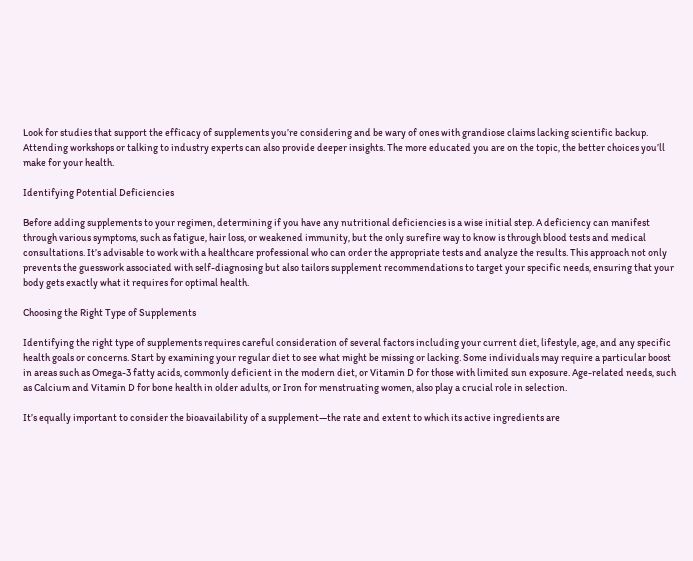Look for studies that support the efficacy of supplements you’re considering and be wary of ones with grandiose claims lacking scientific backup. Attending workshops or talking to industry experts can also provide deeper insights. The more educated you are on the topic, the better choices you’ll make for your health.

Identifying Potential Deficiencies

Before adding supplements to your regimen, determining if you have any nutritional deficiencies is a wise initial step. A deficiency can manifest through various symptoms, such as fatigue, hair loss, or weakened immunity, but the only surefire way to know is through blood tests and medical consultations. It’s advisable to work with a healthcare professional who can order the appropriate tests and analyze the results. This approach not only prevents the guesswork associated with self-diagnosing but also tailors supplement recommendations to target your specific needs, ensuring that your body gets exactly what it requires for optimal health.

Choosing the Right Type of Supplements

Identifying the right type of supplements requires careful consideration of several factors including your current diet, lifestyle, age, and any specific health goals or concerns. Start by examining your regular diet to see what might be missing or lacking. Some individuals may require a particular boost in areas such as Omega-3 fatty acids, commonly deficient in the modern diet, or Vitamin D for those with limited sun exposure. Age-related needs, such as Calcium and Vitamin D for bone health in older adults, or Iron for menstruating women, also play a crucial role in selection.

It’s equally important to consider the bioavailability of a supplement—the rate and extent to which its active ingredients are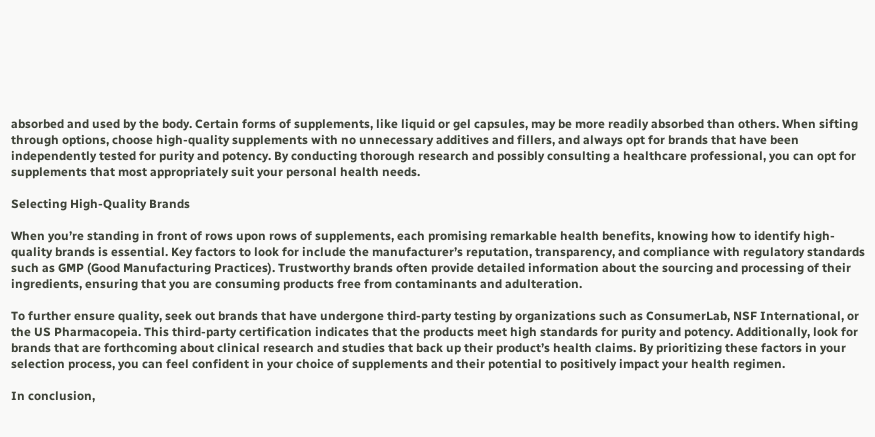absorbed and used by the body. Certain forms of supplements, like liquid or gel capsules, may be more readily absorbed than others. When sifting through options, choose high-quality supplements with no unnecessary additives and fillers, and always opt for brands that have been independently tested for purity and potency. By conducting thorough research and possibly consulting a healthcare professional, you can opt for supplements that most appropriately suit your personal health needs.

Selecting High-Quality Brands

When you’re standing in front of rows upon rows of supplements, each promising remarkable health benefits, knowing how to identify high-quality brands is essential. Key factors to look for include the manufacturer’s reputation, transparency, and compliance with regulatory standards such as GMP (Good Manufacturing Practices). Trustworthy brands often provide detailed information about the sourcing and processing of their ingredients, ensuring that you are consuming products free from contaminants and adulteration.

To further ensure quality, seek out brands that have undergone third-party testing by organizations such as ConsumerLab, NSF International, or the US Pharmacopeia. This third-party certification indicates that the products meet high standards for purity and potency. Additionally, look for brands that are forthcoming about clinical research and studies that back up their product’s health claims. By prioritizing these factors in your selection process, you can feel confident in your choice of supplements and their potential to positively impact your health regimen.

In conclusion,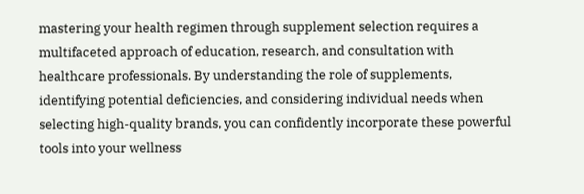mastering your health regimen through supplement selection requires a multifaceted approach of education, research, and consultation with healthcare professionals. By understanding the role of supplements, identifying potential deficiencies, and considering individual needs when selecting high-quality brands, you can confidently incorporate these powerful tools into your wellness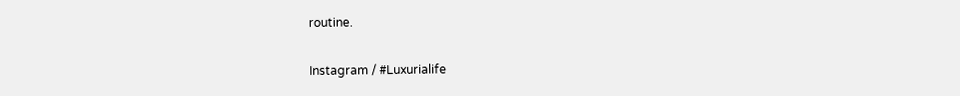routine.

Instagram / #Luxurialife